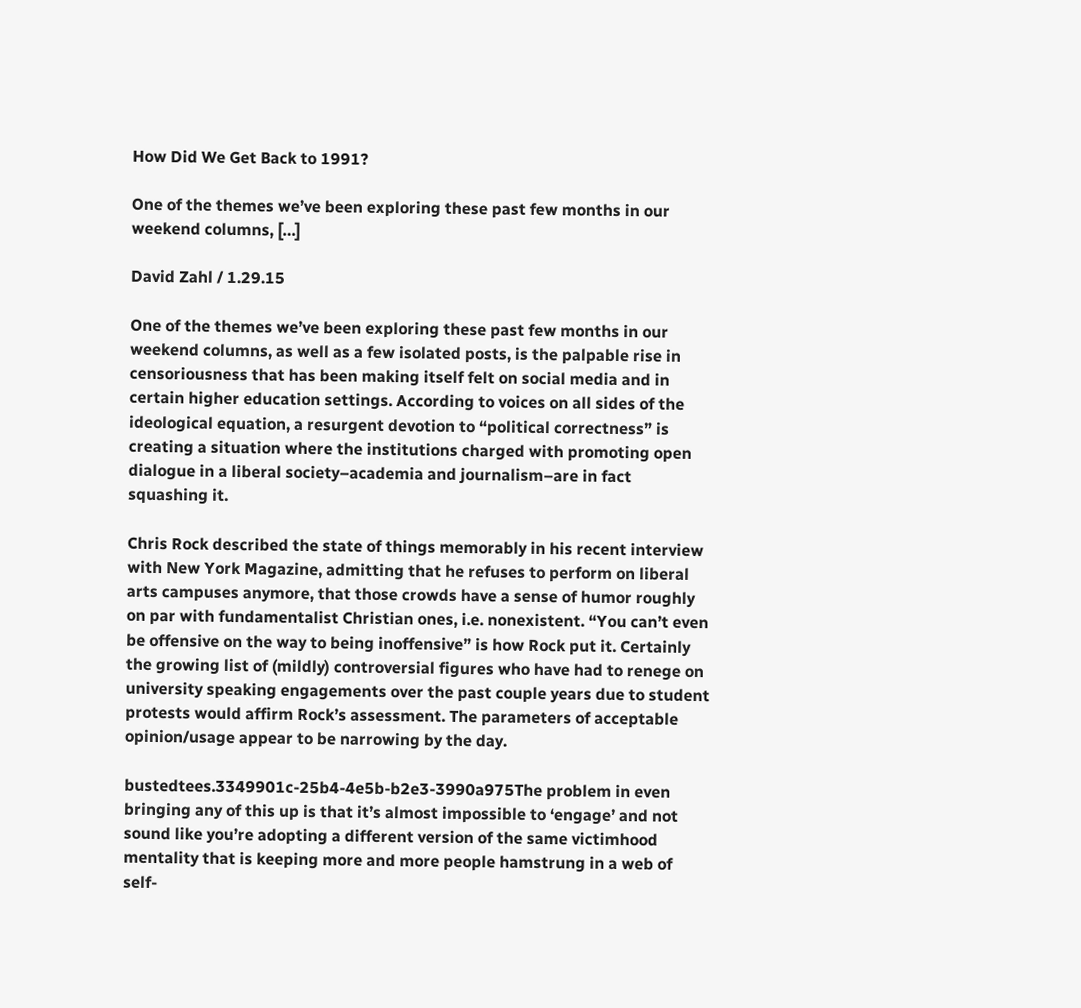How Did We Get Back to 1991?

One of the themes we’ve been exploring these past few months in our weekend columns, […]

David Zahl / 1.29.15

One of the themes we’ve been exploring these past few months in our weekend columns, as well as a few isolated posts, is the palpable rise in censoriousness that has been making itself felt on social media and in certain higher education settings. According to voices on all sides of the ideological equation, a resurgent devotion to “political correctness” is creating a situation where the institutions charged with promoting open dialogue in a liberal society–academia and journalism–are in fact squashing it.

Chris Rock described the state of things memorably in his recent interview with New York Magazine, admitting that he refuses to perform on liberal arts campuses anymore, that those crowds have a sense of humor roughly on par with fundamentalist Christian ones, i.e. nonexistent. “You can’t even be offensive on the way to being inoffensive” is how Rock put it. Certainly the growing list of (mildly) controversial figures who have had to renege on university speaking engagements over the past couple years due to student protests would affirm Rock’s assessment. The parameters of acceptable opinion/usage appear to be narrowing by the day.

bustedtees.3349901c-25b4-4e5b-b2e3-3990a975The problem in even bringing any of this up is that it’s almost impossible to ‘engage’ and not sound like you’re adopting a different version of the same victimhood mentality that is keeping more and more people hamstrung in a web of self-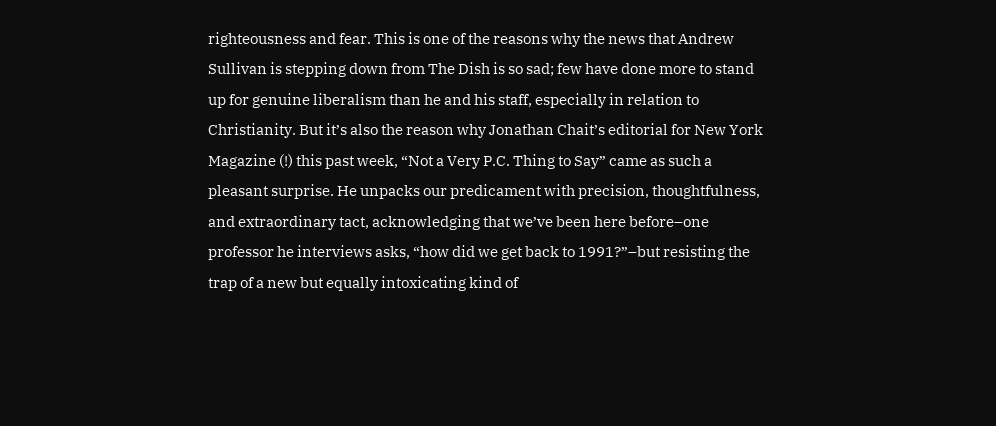righteousness and fear. This is one of the reasons why the news that Andrew Sullivan is stepping down from The Dish is so sad; few have done more to stand up for genuine liberalism than he and his staff, especially in relation to Christianity. But it’s also the reason why Jonathan Chait’s editorial for New York Magazine (!) this past week, “Not a Very P.C. Thing to Say” came as such a pleasant surprise. He unpacks our predicament with precision, thoughtfulness, and extraordinary tact, acknowledging that we’ve been here before–one professor he interviews asks, “how did we get back to 1991?”–but resisting the trap of a new but equally intoxicating kind of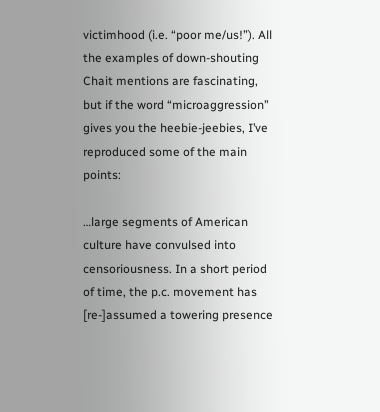victimhood (i.e. “poor me/us!”). All the examples of down-shouting Chait mentions are fascinating, but if the word “microaggression” gives you the heebie-jeebies, I’ve reproduced some of the main points:

…large segments of American culture have convulsed into censoriousness. In a short period of time, the p.c. movement has [re-]assumed a towering presence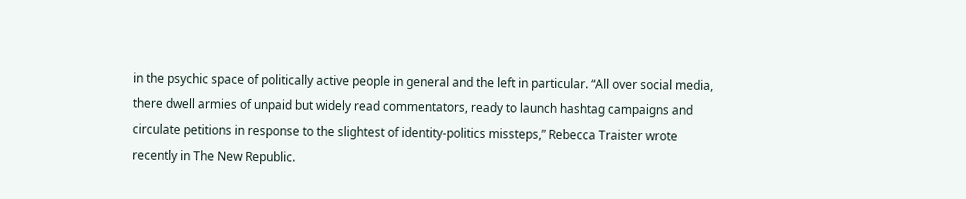in the psychic space of politically active people in general and the left in particular. “All over social media, there dwell armies of unpaid but widely read commentators, ready to launch hashtag campaigns and circulate petitions in response to the slightest of identity-politics missteps,” Rebecca Traister wrote recently in The New Republic.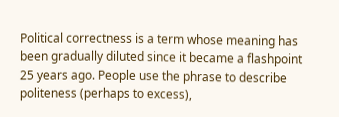Political correctness is a term whose meaning has been gradually diluted since it became a flashpoint 25 years ago. People use the phrase to describe politeness (perhaps to excess),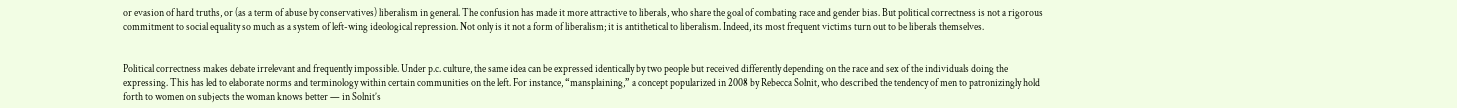or evasion of hard truths, or (as a term of abuse by conservatives) liberalism in general. The confusion has made it more attractive to liberals, who share the goal of combating race and gender bias. But political correctness is not a rigorous commitment to social equality so much as a system of left-wing ideological repression. Not only is it not a form of liberalism; it is antithetical to liberalism. Indeed, its most frequent victims turn out to be liberals themselves.


Political correctness makes debate irrelevant and frequently impossible. Under p.c. culture, the same idea can be expressed identically by two people but received differently depending on the race and sex of the individuals doing the expressing. This has led to elaborate norms and terminology within certain communities on the left. For instance, “mansplaining,” a concept popularized in 2008 by Rebecca Solnit, who described the tendency of men to patronizingly hold forth to women on subjects the woman knows better — in Solnit’s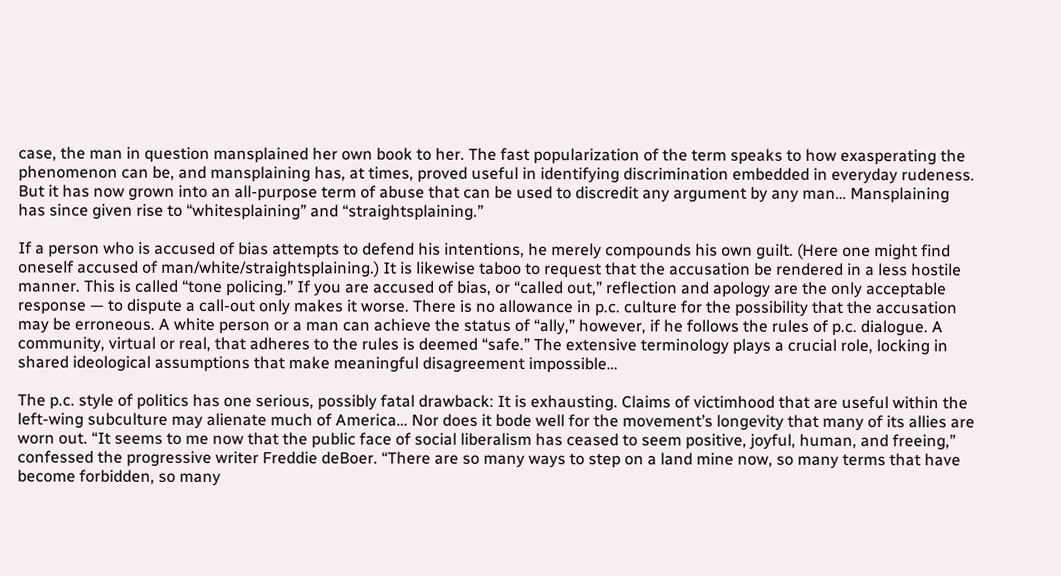case, the man in question mansplained her own book to her. The fast popularization of the term speaks to how exasperating the phenomenon can be, and mansplaining has, at times, proved useful in identifying discrimination embedded in everyday rudeness. But it has now grown into an all-purpose term of abuse that can be used to discredit any argument by any man… Mansplaining has since given rise to “whitesplaining” and “straightsplaining.”

If a person who is accused of bias attempts to defend his intentions, he merely compounds his own guilt. (Here one might find oneself accused of man/white/straightsplaining.) It is likewise taboo to request that the accusation be rendered in a less hostile manner. This is called “tone policing.” If you are accused of bias, or “called out,” reflection and apology are the only acceptable response — to dispute a call-out only makes it worse. There is no allowance in p.c. culture for the possibility that the accusation may be erroneous. A white person or a man can achieve the status of “ally,” however, if he follows the rules of p.c. dialogue. A community, virtual or real, that adheres to the rules is deemed “safe.” The extensive terminology plays a crucial role, locking in shared ideological assumptions that make meaningful disagreement impossible…

The p.c. style of politics has one serious, possibly fatal drawback: It is exhausting. Claims of victimhood that are useful within the left-wing subculture may alienate much of America… Nor does it bode well for the movement’s longevity that many of its allies are worn out. “It seems to me now that the public face of social liberalism has ceased to seem positive, joyful, human, and freeing,” confessed the progressive writer Freddie deBoer. “There are so many ways to step on a land mine now, so many terms that have become forbidden, so many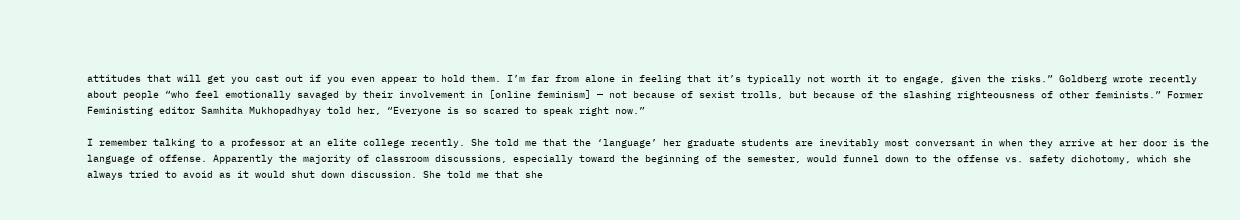attitudes that will get you cast out if you even appear to hold them. I’m far from alone in feeling that it’s typically not worth it to engage, given the risks.” Goldberg wrote recently about people “who feel emotionally savaged by their involvement in [online feminism] — not because of sexist trolls, but because of the slashing righteousness of other feminists.” Former Feministing editor Samhita Mukhopadhyay told her, “Everyone is so scared to speak right now.”

I remember talking to a professor at an elite college recently. She told me that the ‘language’ her graduate students are inevitably most conversant in when they arrive at her door is the language of offense. Apparently the majority of classroom discussions, especially toward the beginning of the semester, would funnel down to the offense vs. safety dichotomy, which she always tried to avoid as it would shut down discussion. She told me that she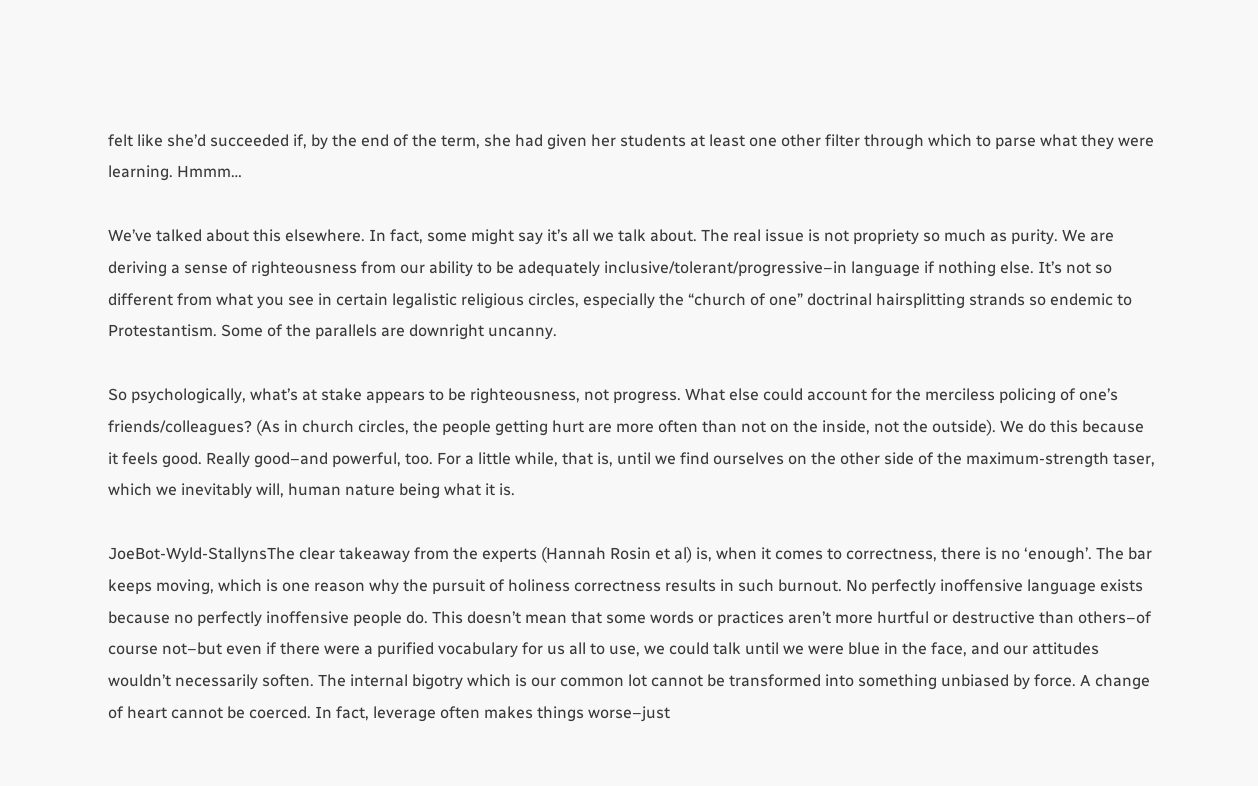felt like she’d succeeded if, by the end of the term, she had given her students at least one other filter through which to parse what they were learning. Hmmm…

We’ve talked about this elsewhere. In fact, some might say it’s all we talk about. The real issue is not propriety so much as purity. We are deriving a sense of righteousness from our ability to be adequately inclusive/tolerant/progressive–in language if nothing else. It’s not so different from what you see in certain legalistic religious circles, especially the “church of one” doctrinal hairsplitting strands so endemic to Protestantism. Some of the parallels are downright uncanny.

So psychologically, what’s at stake appears to be righteousness, not progress. What else could account for the merciless policing of one’s friends/colleagues? (As in church circles, the people getting hurt are more often than not on the inside, not the outside). We do this because it feels good. Really good–and powerful, too. For a little while, that is, until we find ourselves on the other side of the maximum-strength taser, which we inevitably will, human nature being what it is.

JoeBot-Wyld-StallynsThe clear takeaway from the experts (Hannah Rosin et al) is, when it comes to correctness, there is no ‘enough’. The bar keeps moving, which is one reason why the pursuit of holiness correctness results in such burnout. No perfectly inoffensive language exists because no perfectly inoffensive people do. This doesn’t mean that some words or practices aren’t more hurtful or destructive than others–of course not–but even if there were a purified vocabulary for us all to use, we could talk until we were blue in the face, and our attitudes wouldn’t necessarily soften. The internal bigotry which is our common lot cannot be transformed into something unbiased by force. A change of heart cannot be coerced. In fact, leverage often makes things worse–just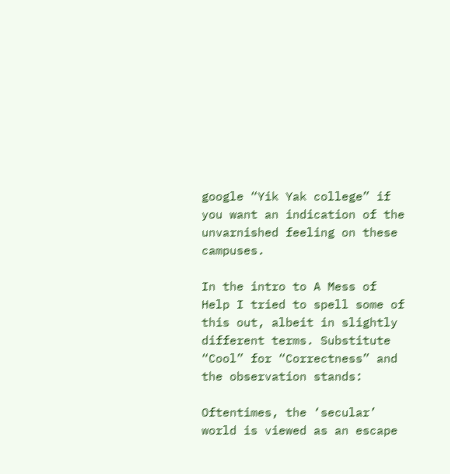google “Yik Yak college” if you want an indication of the unvarnished feeling on these campuses.

In the intro to A Mess of Help I tried to spell some of this out, albeit in slightly different terms. Substitute “Cool” for “Correctness” and the observation stands:

Oftentimes, the ‘secular’ world is viewed as an escape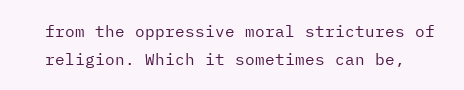from the oppressive moral strictures of religion. Which it sometimes can be,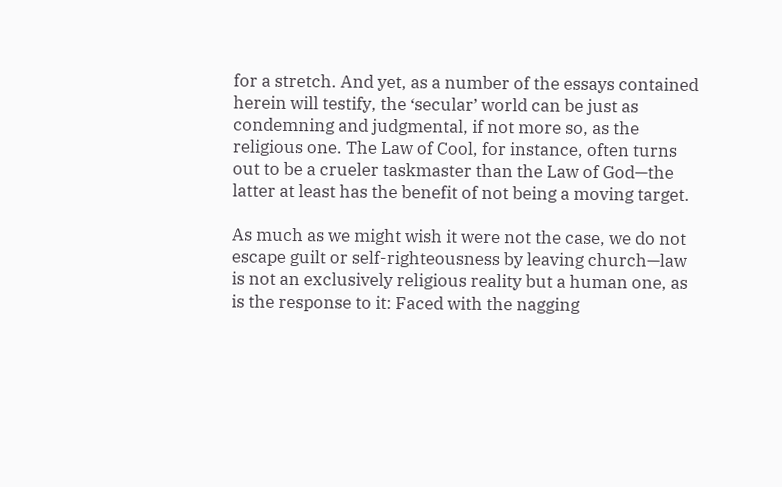for a stretch. And yet, as a number of the essays contained herein will testify, the ‘secular’ world can be just as condemning and judgmental, if not more so, as the religious one. The Law of Cool, for instance, often turns out to be a crueler taskmaster than the Law of God—the latter at least has the benefit of not being a moving target.

As much as we might wish it were not the case, we do not escape guilt or self-righteousness by leaving church—law is not an exclusively religious reality but a human one, as is the response to it: Faced with the nagging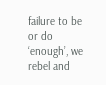failure to be or do ‘enough’, we rebel and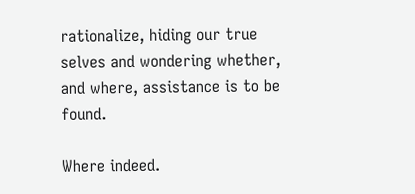rationalize, hiding our true selves and wondering whether, and where, assistance is to be found.

Where indeed.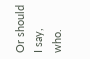Or should I say, who.